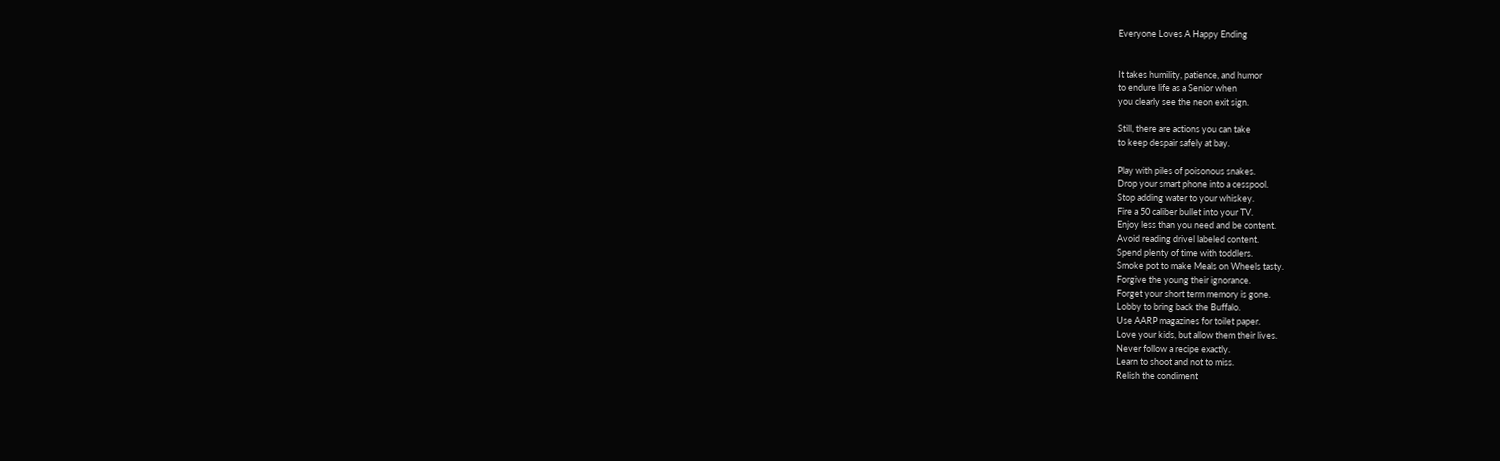Everyone Loves A Happy Ending


It takes humility, patience, and humor
to endure life as a Senior when
you clearly see the neon exit sign.

Still, there are actions you can take
to keep despair safely at bay.

Play with piles of poisonous snakes.
Drop your smart phone into a cesspool.
Stop adding water to your whiskey.
Fire a 50 caliber bullet into your TV.
Enjoy less than you need and be content.
Avoid reading drivel labeled content.
Spend plenty of time with toddlers.
Smoke pot to make Meals on Wheels tasty.
Forgive the young their ignorance.
Forget your short term memory is gone.
Lobby to bring back the Buffalo.
Use AARP magazines for toilet paper.
Love your kids, but allow them their lives.
Never follow a recipe exactly.
Learn to shoot and not to miss.
Relish the condiment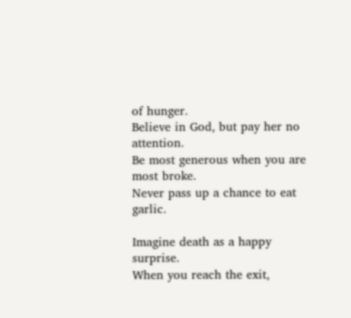of hunger.
Believe in God, but pay her no attention.
Be most generous when you are most broke.
Never pass up a chance to eat garlic.

Imagine death as a happy surprise.
When you reach the exit,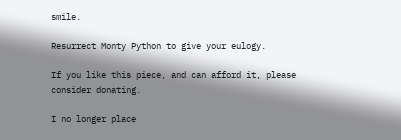smile.

Resurrect Monty Python to give your eulogy.

If you like this piece, and can afford it, please consider donating.

I no longer place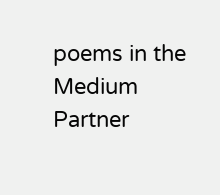poems in the Medium Partner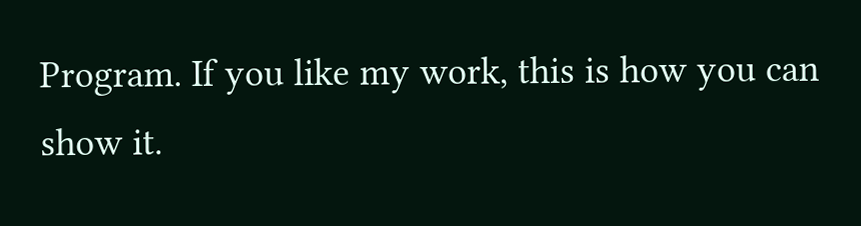Program. If you like my work, this is how you can show it.